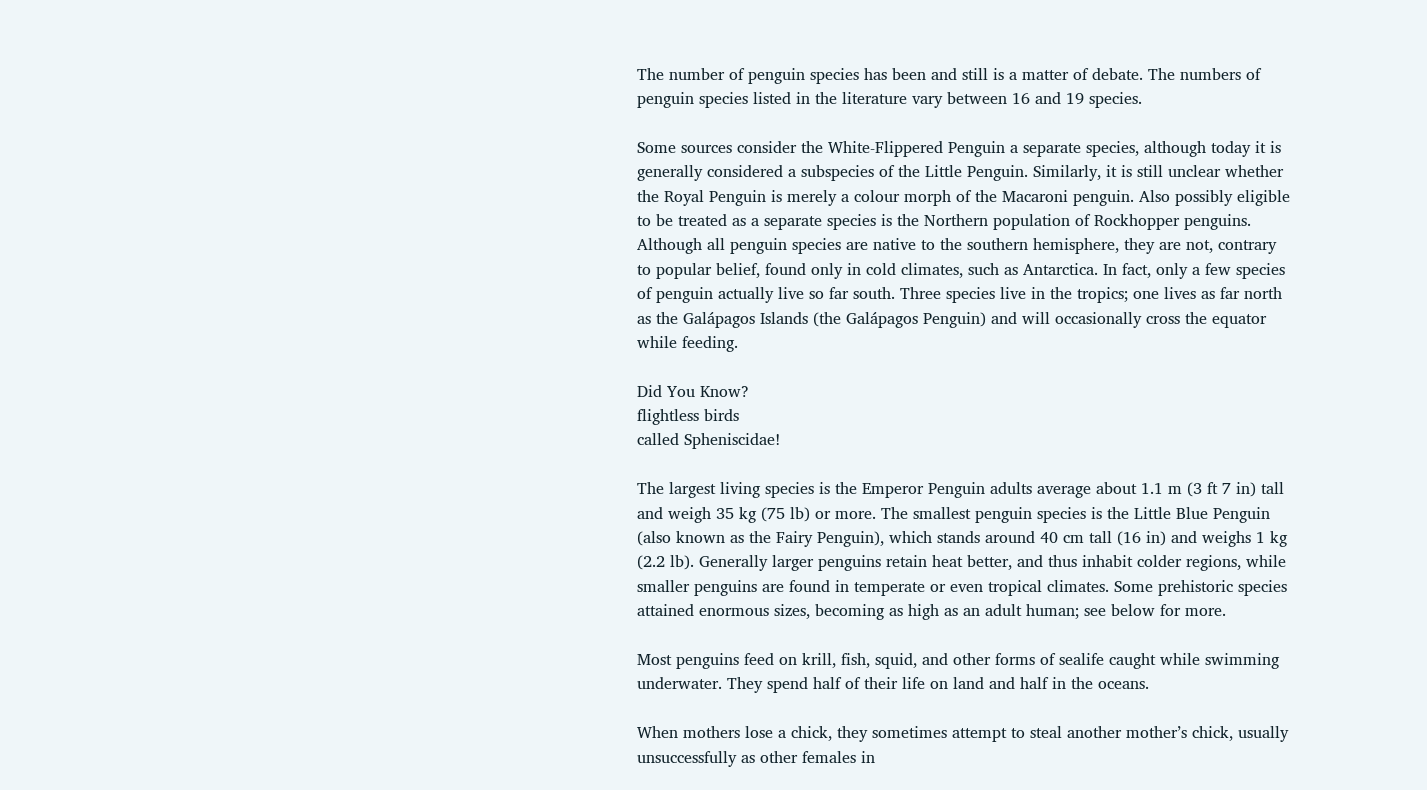The number of penguin species has been and still is a matter of debate. The numbers of penguin species listed in the literature vary between 16 and 19 species.

Some sources consider the White-Flippered Penguin a separate species, although today it is generally considered a subspecies of the Little Penguin. Similarly, it is still unclear whether the Royal Penguin is merely a colour morph of the Macaroni penguin. Also possibly eligible to be treated as a separate species is the Northern population of Rockhopper penguins. Although all penguin species are native to the southern hemisphere, they are not, contrary to popular belief, found only in cold climates, such as Antarctica. In fact, only a few species of penguin actually live so far south. Three species live in the tropics; one lives as far north as the Galápagos Islands (the Galápagos Penguin) and will occasionally cross the equator while feeding.

Did You Know?
flightless birds
called Spheniscidae!

The largest living species is the Emperor Penguin adults average about 1.1 m (3 ft 7 in) tall and weigh 35 kg (75 lb) or more. The smallest penguin species is the Little Blue Penguin (also known as the Fairy Penguin), which stands around 40 cm tall (16 in) and weighs 1 kg (2.2 lb). Generally larger penguins retain heat better, and thus inhabit colder regions, while smaller penguins are found in temperate or even tropical climates. Some prehistoric species attained enormous sizes, becoming as high as an adult human; see below for more.

Most penguins feed on krill, fish, squid, and other forms of sealife caught while swimming underwater. They spend half of their life on land and half in the oceans.

When mothers lose a chick, they sometimes attempt to steal another mother’s chick, usually unsuccessfully as other females in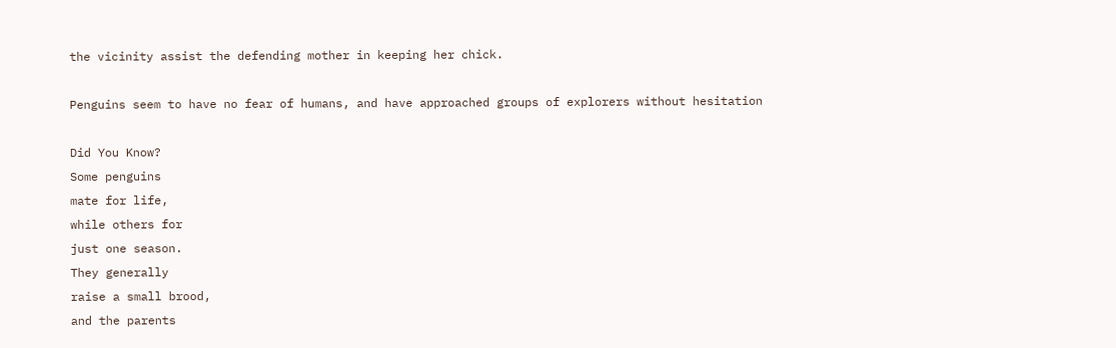the vicinity assist the defending mother in keeping her chick.

Penguins seem to have no fear of humans, and have approached groups of explorers without hesitation

Did You Know?
Some penguins
mate for life,
while others for
just one season.
They generally
raise a small brood,
and the parents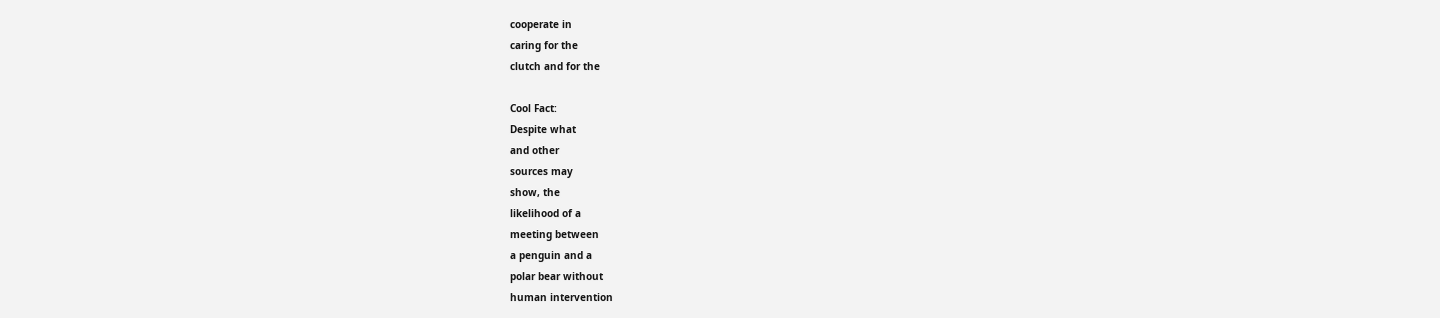cooperate in
caring for the
clutch and for the

Cool Fact:
Despite what
and other
sources may
show, the
likelihood of a
meeting between
a penguin and a
polar bear without
human intervention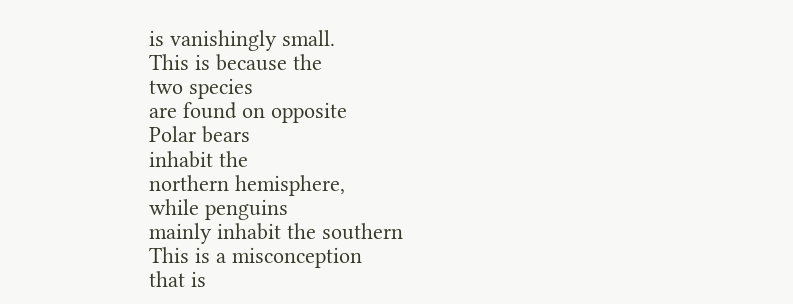is vanishingly small.
This is because the
two species
are found on opposite
Polar bears
inhabit the
northern hemisphere,
while penguins
mainly inhabit the southern
This is a misconception
that is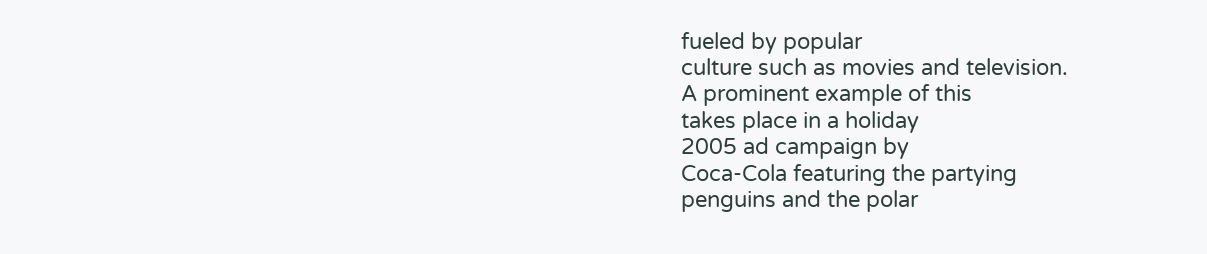fueled by popular
culture such as movies and television.
A prominent example of this
takes place in a holiday
2005 ad campaign by
Coca-Cola featuring the partying
penguins and the polar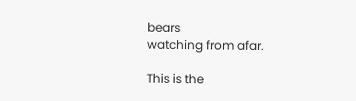bears
watching from afar.

This is the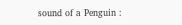sound of a Penguin :